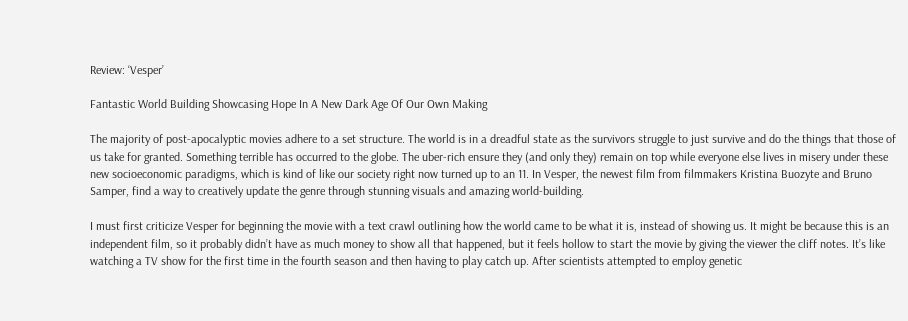Review: ‘Vesper’

Fantastic World Building Showcasing Hope In A New Dark Age Of Our Own Making

The majority of post-apocalyptic movies adhere to a set structure. The world is in a dreadful state as the survivors struggle to just survive and do the things that those of us take for granted. Something terrible has occurred to the globe. The uber-rich ensure they (and only they) remain on top while everyone else lives in misery under these new socioeconomic paradigms, which is kind of like our society right now turned up to an 11. In Vesper, the newest film from filmmakers Kristina Buozyte and Bruno Samper, find a way to creatively update the genre through stunning visuals and amazing world-building.

I must first criticize Vesper for beginning the movie with a text crawl outlining how the world came to be what it is, instead of showing us. It might be because this is an independent film, so it probably didn’t have as much money to show all that happened, but it feels hollow to start the movie by giving the viewer the cliff notes. It’s like watching a TV show for the first time in the fourth season and then having to play catch up. After scientists attempted to employ genetic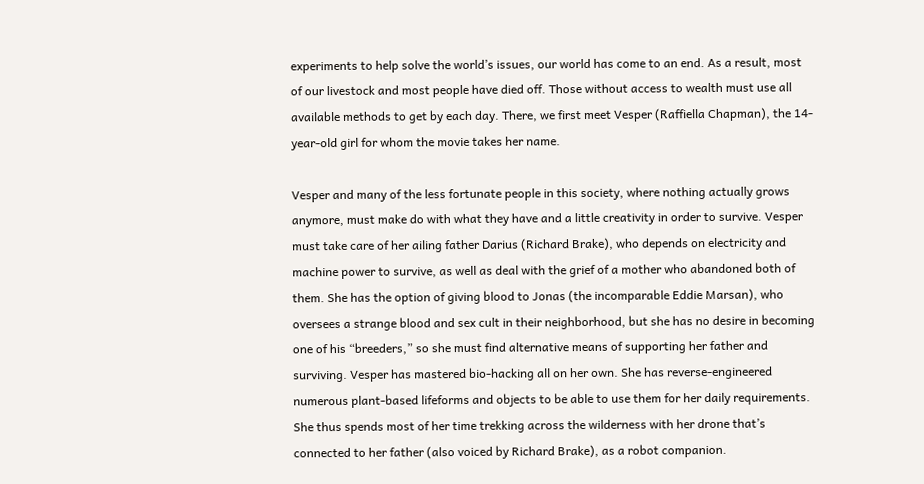experiments to help solve the world’s issues, our world has come to an end. As a result, most of our livestock and most people have died off. Those without access to wealth must use all available methods to get by each day. There, we first meet Vesper (Raffiella Chapman), the 14-year-old girl for whom the movie takes her name.

Vesper and many of the less fortunate people in this society, where nothing actually grows anymore, must make do with what they have and a little creativity in order to survive. Vesper must take care of her ailing father Darius (Richard Brake), who depends on electricity and machine power to survive, as well as deal with the grief of a mother who abandoned both of them. She has the option of giving blood to Jonas (the incomparable Eddie Marsan), who oversees a strange blood and sex cult in their neighborhood, but she has no desire in becoming one of his “breeders,” so she must find alternative means of supporting her father and surviving. Vesper has mastered bio-hacking all on her own. She has reverse-engineered numerous plant-based lifeforms and objects to be able to use them for her daily requirements. She thus spends most of her time trekking across the wilderness with her drone that’s connected to her father (also voiced by Richard Brake), as a robot companion.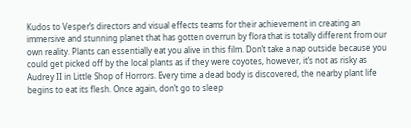Kudos to Vesper’s directors and visual effects teams for their achievement in creating an immersive and stunning planet that has gotten overrun by flora that is totally different from our own reality. Plants can essentially eat you alive in this film. Don’t take a nap outside because you could get picked off by the local plants as if they were coyotes, however, it’s not as risky as Audrey II in Little Shop of Horrors. Every time a dead body is discovered, the nearby plant life begins to eat its flesh. Once again, don’t go to sleep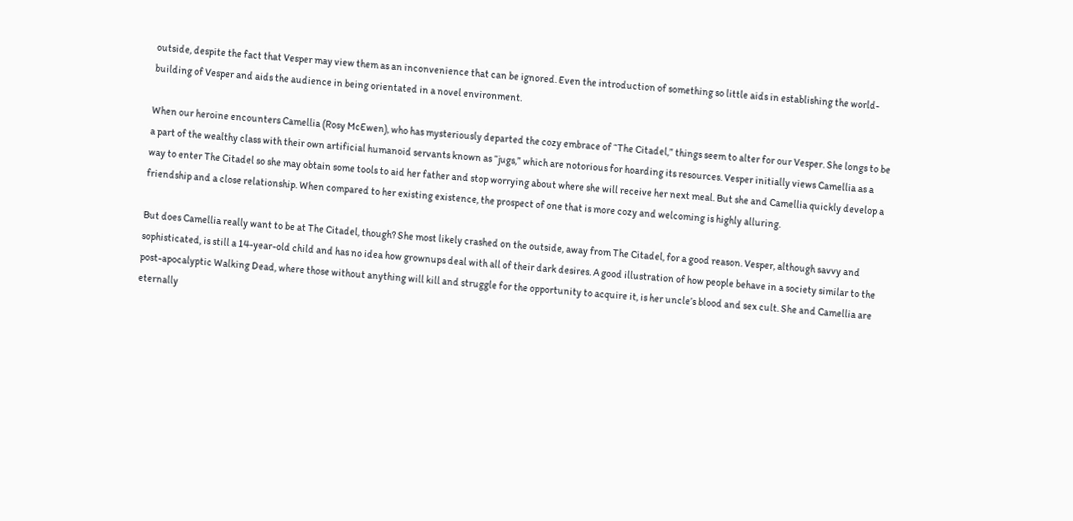outside, despite the fact that Vesper may view them as an inconvenience that can be ignored. Even the introduction of something so little aids in establishing the world-building of Vesper and aids the audience in being orientated in a novel environment.

When our heroine encounters Camellia (Rosy McEwen), who has mysteriously departed the cozy embrace of “The Citadel,” things seem to alter for our Vesper. She longs to be a part of the wealthy class with their own artificial humanoid servants known as “jugs,” which are notorious for hoarding its resources. Vesper initially views Camellia as a way to enter The Citadel so she may obtain some tools to aid her father and stop worrying about where she will receive her next meal. But she and Camellia quickly develop a friendship and a close relationship. When compared to her existing existence, the prospect of one that is more cozy and welcoming is highly alluring.

But does Camellia really want to be at The Citadel, though? She most likely crashed on the outside, away from The Citadel, for a good reason. Vesper, although savvy and sophisticated, is still a 14-year-old child and has no idea how grownups deal with all of their dark desires. A good illustration of how people behave in a society similar to the post-apocalyptic Walking Dead, where those without anything will kill and struggle for the opportunity to acquire it, is her uncle’s blood and sex cult. She and Camellia are eternally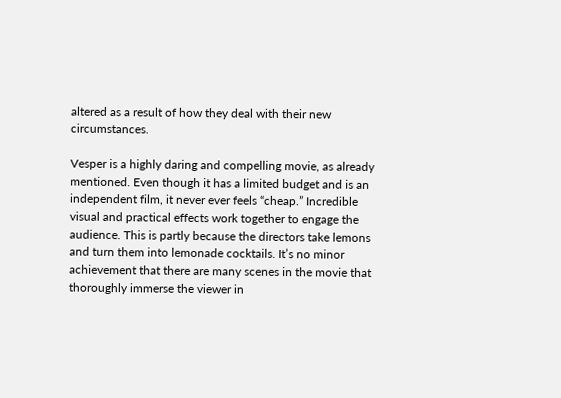altered as a result of how they deal with their new circumstances.

Vesper is a highly daring and compelling movie, as already mentioned. Even though it has a limited budget and is an independent film, it never ever feels “cheap.” Incredible visual and practical effects work together to engage the audience. This is partly because the directors take lemons and turn them into lemonade cocktails. It’s no minor achievement that there are many scenes in the movie that thoroughly immerse the viewer in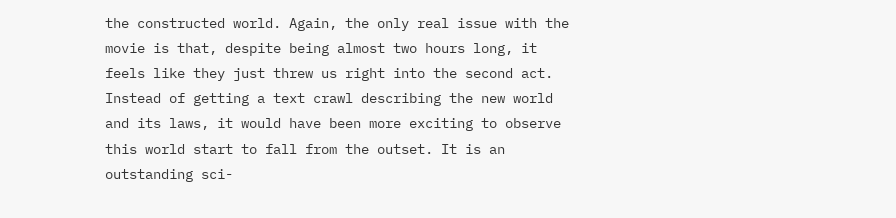the constructed world. Again, the only real issue with the movie is that, despite being almost two hours long, it feels like they just threw us right into the second act. Instead of getting a text crawl describing the new world and its laws, it would have been more exciting to observe this world start to fall from the outset. It is an outstanding sci-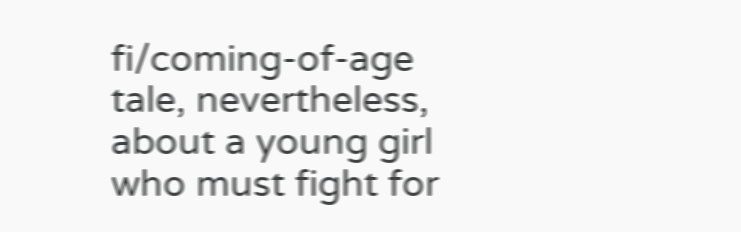fi/coming-of-age tale, nevertheless, about a young girl who must fight for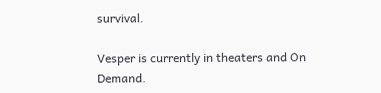survival.

Vesper is currently in theaters and On Demand.